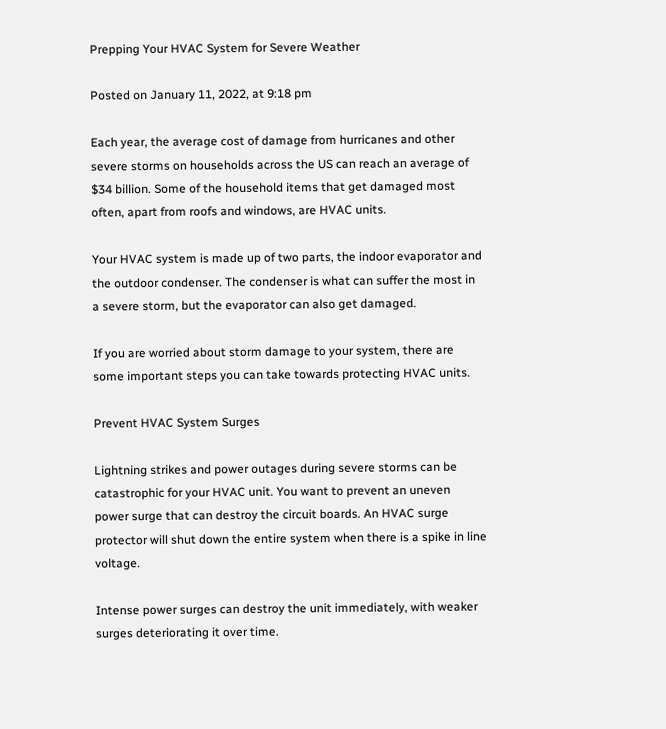Prepping Your HVAC System for Severe Weather

Posted on January 11, 2022, at 9:18 pm

Each year, the average cost of damage from hurricanes and other severe storms on households across the US can reach an average of $34 billion. Some of the household items that get damaged most often, apart from roofs and windows, are HVAC units.

Your HVAC system is made up of two parts, the indoor evaporator and the outdoor condenser. The condenser is what can suffer the most in a severe storm, but the evaporator can also get damaged.

If you are worried about storm damage to your system, there are some important steps you can take towards protecting HVAC units.

Prevent HVAC System Surges

Lightning strikes and power outages during severe storms can be catastrophic for your HVAC unit. You want to prevent an uneven power surge that can destroy the circuit boards. An HVAC surge protector will shut down the entire system when there is a spike in line voltage.

Intense power surges can destroy the unit immediately, with weaker surges deteriorating it over time.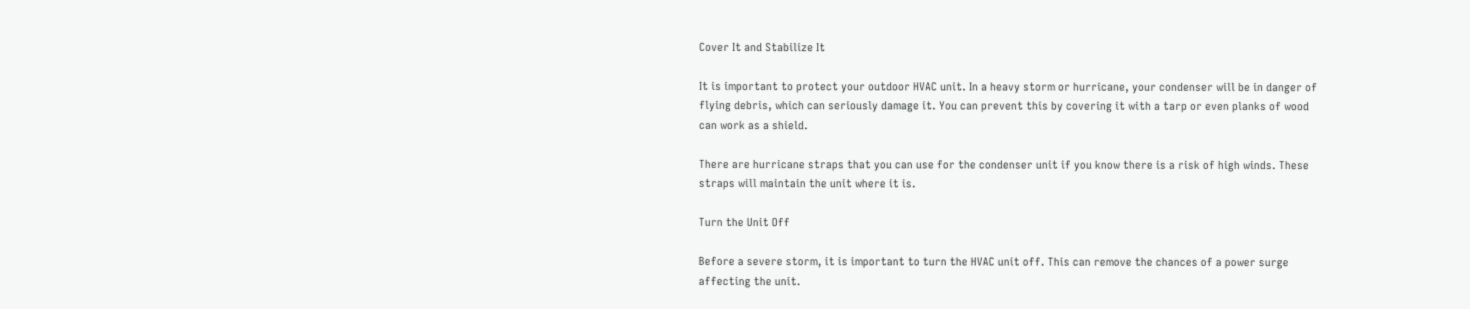Cover It and Stabilize It

It is important to protect your outdoor HVAC unit. In a heavy storm or hurricane, your condenser will be in danger of flying debris, which can seriously damage it. You can prevent this by covering it with a tarp or even planks of wood can work as a shield.

There are hurricane straps that you can use for the condenser unit if you know there is a risk of high winds. These straps will maintain the unit where it is.

Turn the Unit Off

Before a severe storm, it is important to turn the HVAC unit off. This can remove the chances of a power surge affecting the unit.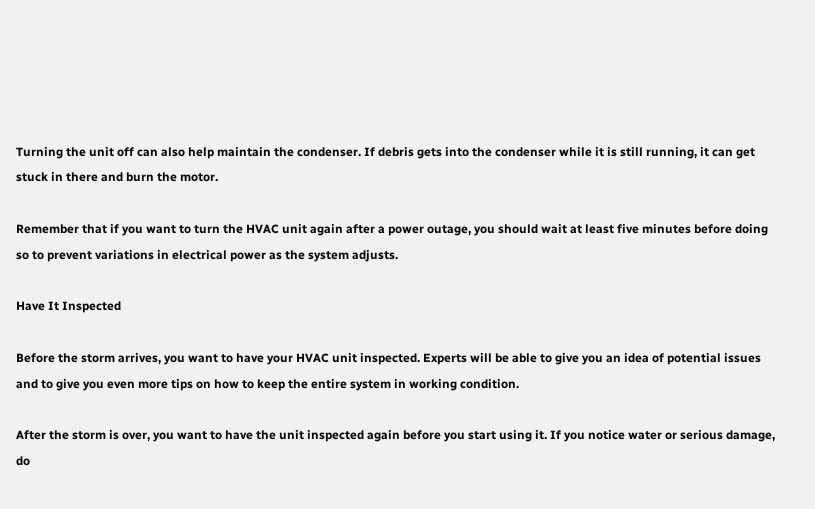Turning the unit off can also help maintain the condenser. If debris gets into the condenser while it is still running, it can get stuck in there and burn the motor.

Remember that if you want to turn the HVAC unit again after a power outage, you should wait at least five minutes before doing so to prevent variations in electrical power as the system adjusts.

Have It Inspected

Before the storm arrives, you want to have your HVAC unit inspected. Experts will be able to give you an idea of potential issues and to give you even more tips on how to keep the entire system in working condition.

After the storm is over, you want to have the unit inspected again before you start using it. If you notice water or serious damage, do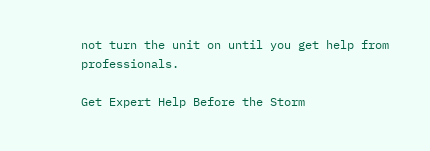not turn the unit on until you get help from professionals.

Get Expert Help Before the Storm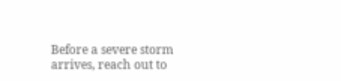Before a severe storm arrives, reach out to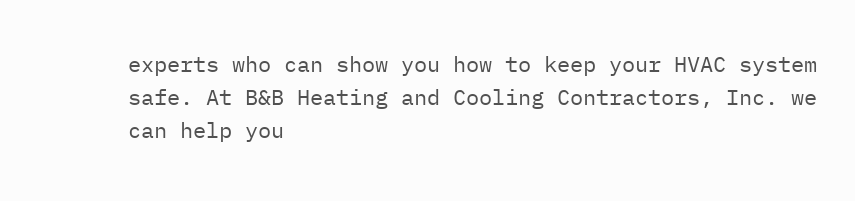experts who can show you how to keep your HVAC system safe. At B&B Heating and Cooling Contractors, Inc. we can help you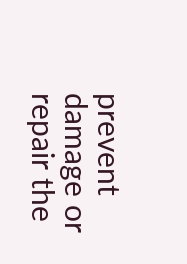prevent damage or repair the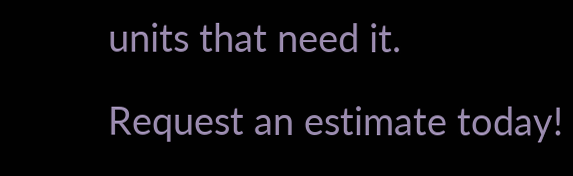units that need it.

Request an estimate today!